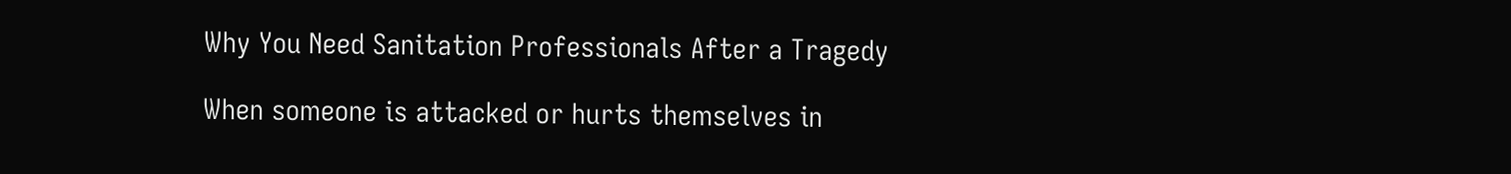Why You Need Sanitation Professionals After a Tragedy

When someone is attacked or hurts themselves in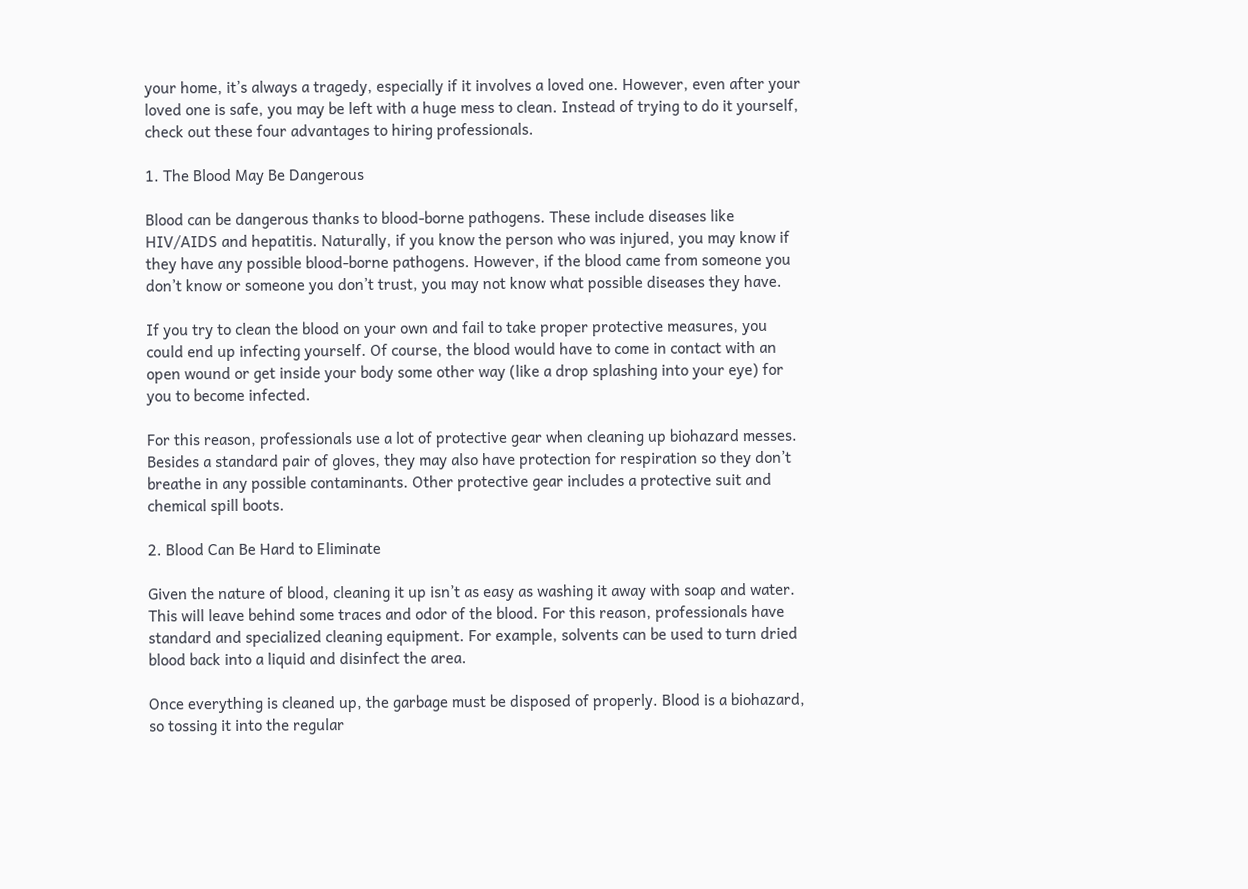your home, it’s always a tragedy, especially if it involves a loved one. However, even after your loved one is safe, you may be left with a huge mess to clean. Instead of trying to do it yourself, check out these four advantages to hiring professionals.

1. The Blood May Be Dangerous

Blood can be dangerous thanks to blood-borne pathogens. These include diseases like HIV/AIDS and hepatitis. Naturally, if you know the person who was injured, you may know if they have any possible blood-borne pathogens. However, if the blood came from someone you don’t know or someone you don’t trust, you may not know what possible diseases they have.

If you try to clean the blood on your own and fail to take proper protective measures, you could end up infecting yourself. Of course, the blood would have to come in contact with an open wound or get inside your body some other way (like a drop splashing into your eye) for you to become infected.

For this reason, professionals use a lot of protective gear when cleaning up biohazard messes. Besides a standard pair of gloves, they may also have protection for respiration so they don’t breathe in any possible contaminants. Other protective gear includes a protective suit and chemical spill boots.

2. Blood Can Be Hard to Eliminate

Given the nature of blood, cleaning it up isn’t as easy as washing it away with soap and water. This will leave behind some traces and odor of the blood. For this reason, professionals have standard and specialized cleaning equipment. For example, solvents can be used to turn dried blood back into a liquid and disinfect the area.

Once everything is cleaned up, the garbage must be disposed of properly. Blood is a biohazard, so tossing it into the regular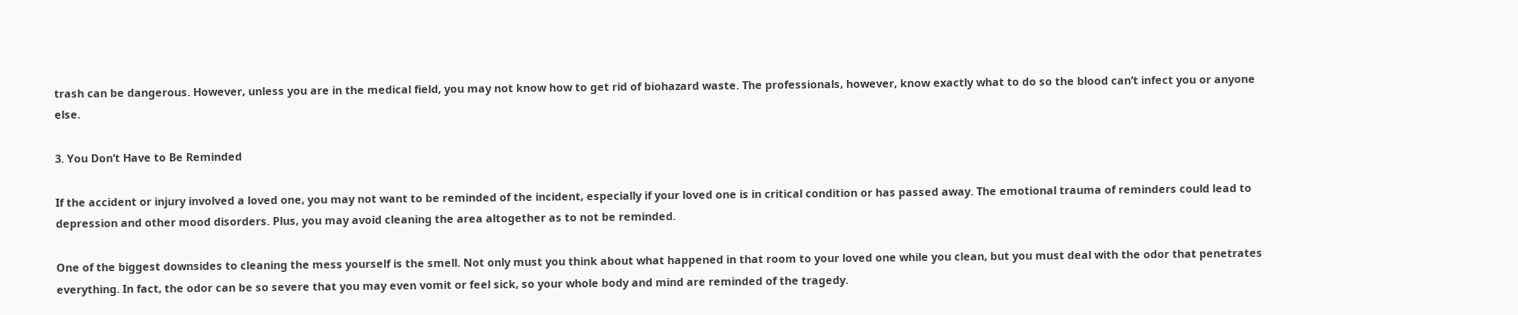trash can be dangerous. However, unless you are in the medical field, you may not know how to get rid of biohazard waste. The professionals, however, know exactly what to do so the blood can’t infect you or anyone else.

3. You Don’t Have to Be Reminded

If the accident or injury involved a loved one, you may not want to be reminded of the incident, especially if your loved one is in critical condition or has passed away. The emotional trauma of reminders could lead to depression and other mood disorders. Plus, you may avoid cleaning the area altogether as to not be reminded.

One of the biggest downsides to cleaning the mess yourself is the smell. Not only must you think about what happened in that room to your loved one while you clean, but you must deal with the odor that penetrates everything. In fact, the odor can be so severe that you may even vomit or feel sick, so your whole body and mind are reminded of the tragedy.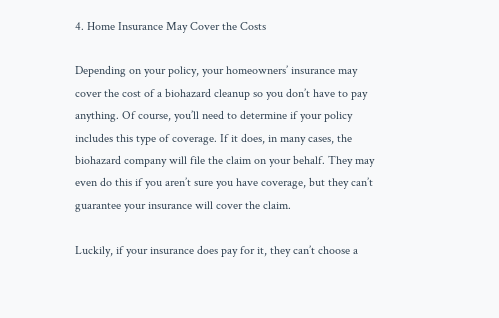4. Home Insurance May Cover the Costs

Depending on your policy, your homeowners’ insurance may cover the cost of a biohazard cleanup so you don’t have to pay anything. Of course, you’ll need to determine if your policy includes this type of coverage. If it does, in many cases, the biohazard company will file the claim on your behalf. They may even do this if you aren’t sure you have coverage, but they can’t guarantee your insurance will cover the claim.

Luckily, if your insurance does pay for it, they can’t choose a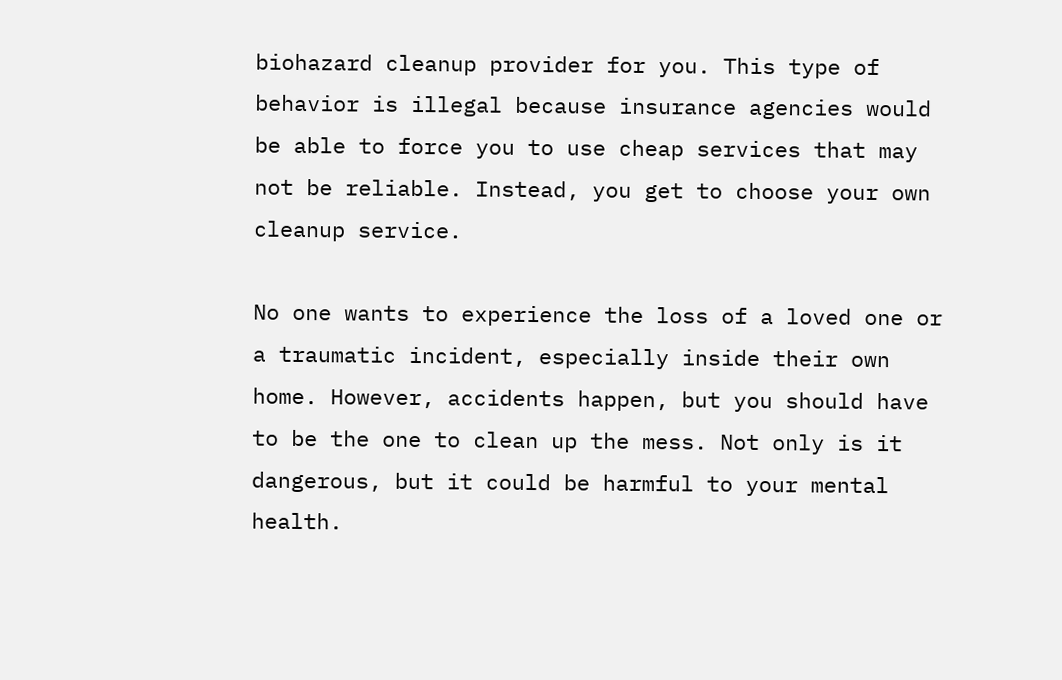biohazard cleanup provider for you. This type of behavior is illegal because insurance agencies would be able to force you to use cheap services that may not be reliable. Instead, you get to choose your own cleanup service.

No one wants to experience the loss of a loved one or a traumatic incident, especially inside their own home. However, accidents happen, but you should have to be the one to clean up the mess. Not only is it dangerous, but it could be harmful to your mental health.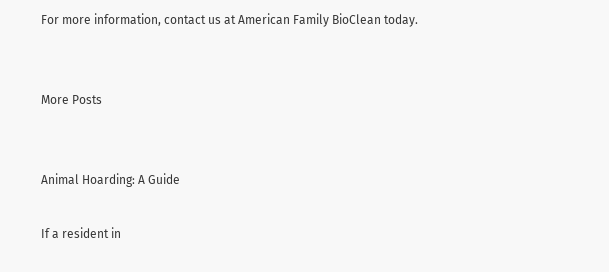For more information, contact us at American Family BioClean today.


More Posts


Animal Hoarding: A Guide

If a resident in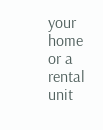your home or a rental unit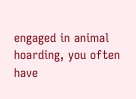engaged in animal hoarding, you often have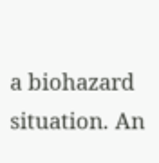a biohazard situation. An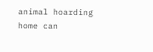animal hoarding home can